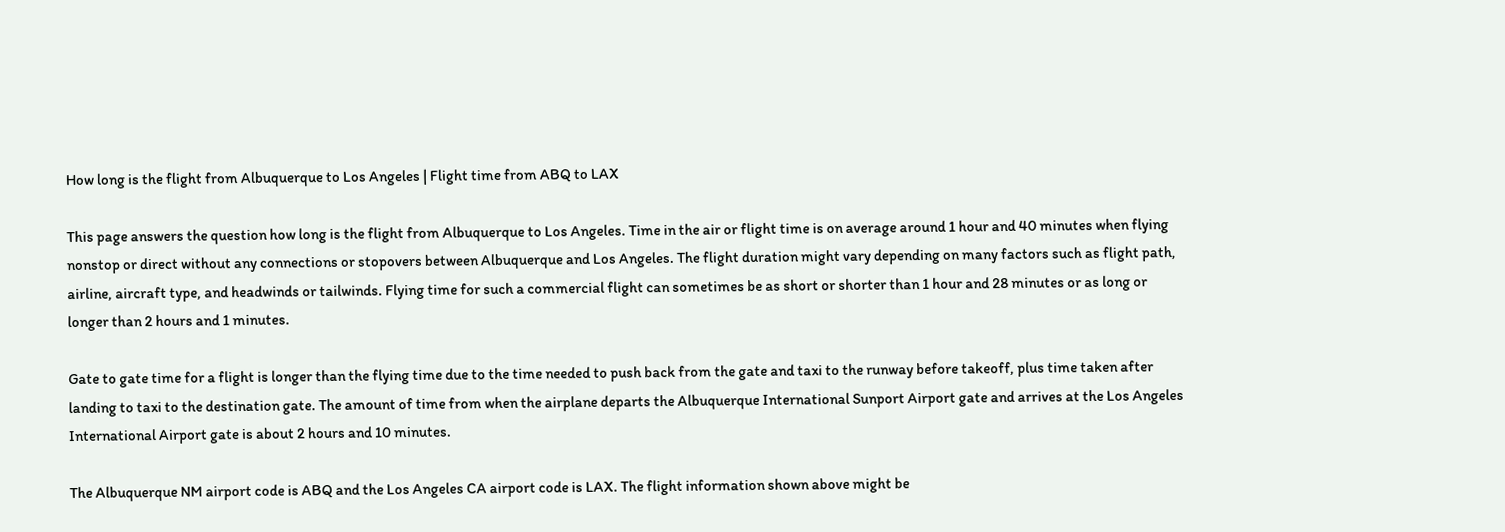How long is the flight from Albuquerque to Los Angeles | Flight time from ABQ to LAX

This page answers the question how long is the flight from Albuquerque to Los Angeles. Time in the air or flight time is on average around 1 hour and 40 minutes when flying nonstop or direct without any connections or stopovers between Albuquerque and Los Angeles. The flight duration might vary depending on many factors such as flight path, airline, aircraft type, and headwinds or tailwinds. Flying time for such a commercial flight can sometimes be as short or shorter than 1 hour and 28 minutes or as long or longer than 2 hours and 1 minutes.

Gate to gate time for a flight is longer than the flying time due to the time needed to push back from the gate and taxi to the runway before takeoff, plus time taken after landing to taxi to the destination gate. The amount of time from when the airplane departs the Albuquerque International Sunport Airport gate and arrives at the Los Angeles International Airport gate is about 2 hours and 10 minutes.

The Albuquerque NM airport code is ABQ and the Los Angeles CA airport code is LAX. The flight information shown above might be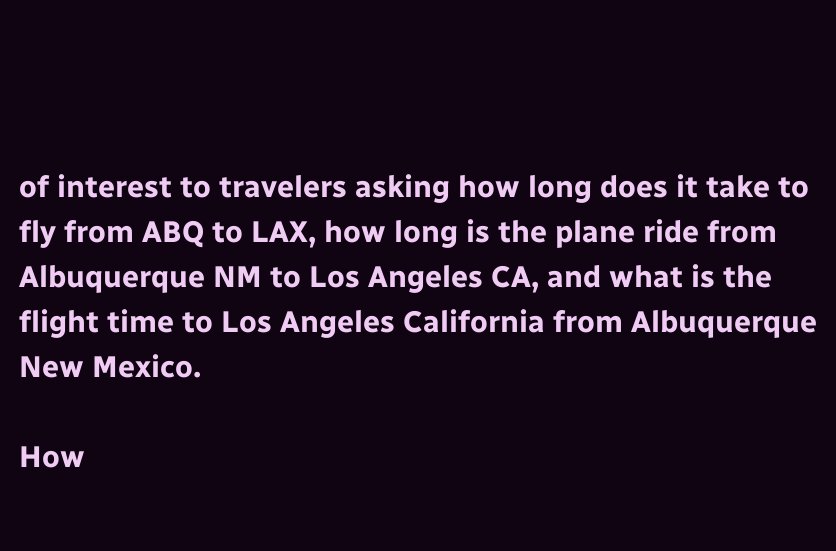of interest to travelers asking how long does it take to fly from ABQ to LAX, how long is the plane ride from Albuquerque NM to Los Angeles CA, and what is the flight time to Los Angeles California from Albuquerque New Mexico.

How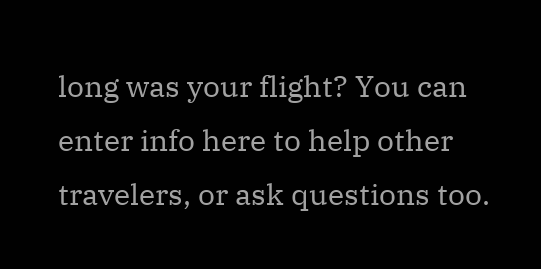long was your flight? You can enter info here to help other travelers, or ask questions too.